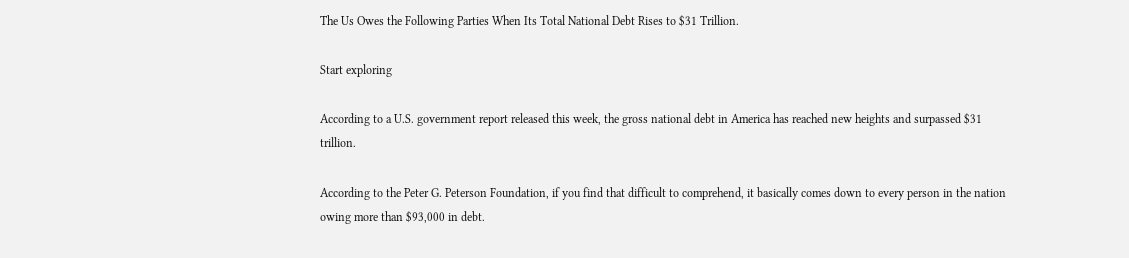The Us Owes the Following Parties When Its Total National Debt Rises to $31 Trillion.

Start exploring

According to a U.S. government report released this week, the gross national debt in America has reached new heights and surpassed $31 trillion.

According to the Peter G. Peterson Foundation, if you find that difficult to comprehend, it basically comes down to every person in the nation owing more than $93,000 in debt.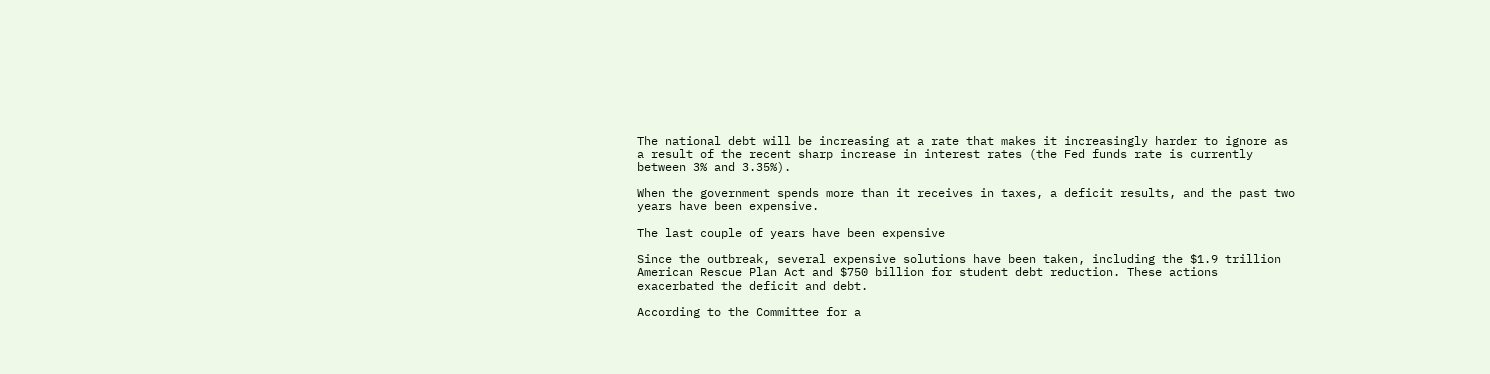The national debt will be increasing at a rate that makes it increasingly harder to ignore as a result of the recent sharp increase in interest rates (the Fed funds rate is currently between 3% and 3.35%).

When the government spends more than it receives in taxes, a deficit results, and the past two years have been expensive.

The last couple of years have been expensive

Since the outbreak, several expensive solutions have been taken, including the $1.9 trillion American Rescue Plan Act and $750 billion for student debt reduction. These actions exacerbated the deficit and debt.

According to the Committee for a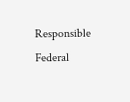Responsible Federal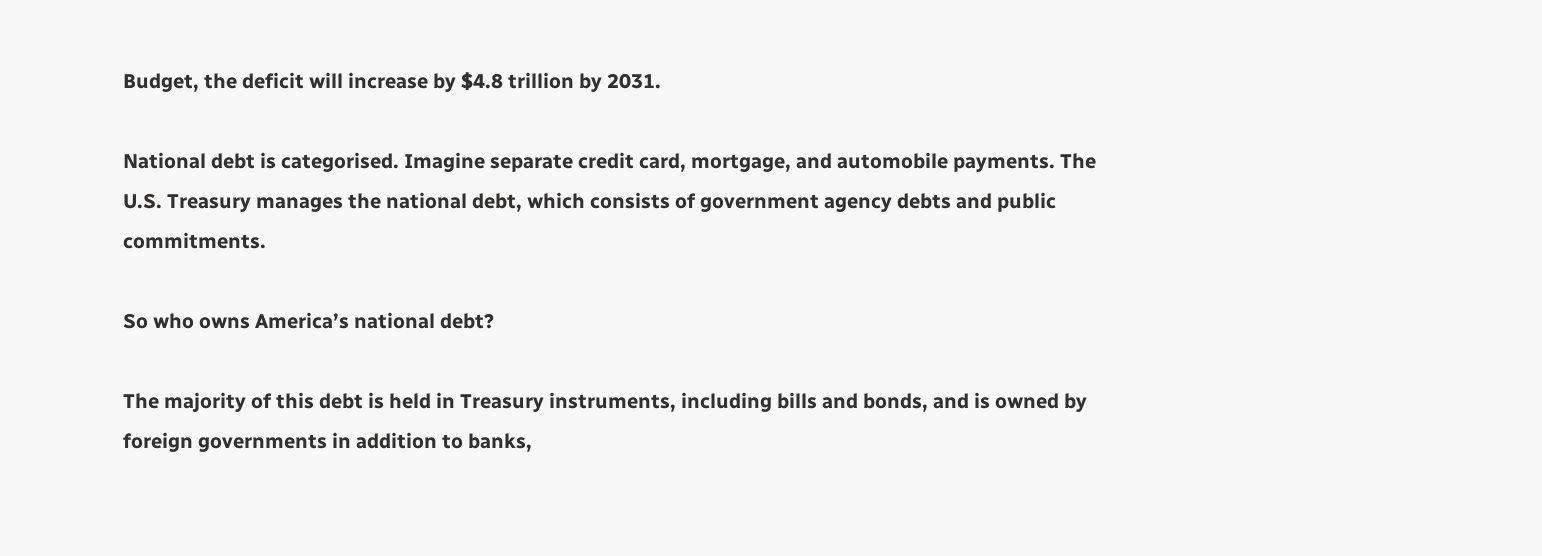Budget, the deficit will increase by $4.8 trillion by 2031.

National debt is categorised. Imagine separate credit card, mortgage, and automobile payments. The U.S. Treasury manages the national debt, which consists of government agency debts and public commitments.

So who owns America’s national debt?

The majority of this debt is held in Treasury instruments, including bills and bonds, and is owned by foreign governments in addition to banks,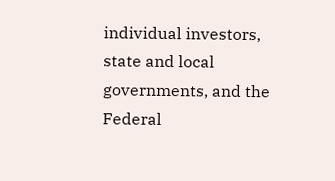individual investors, state and local governments, and the Federal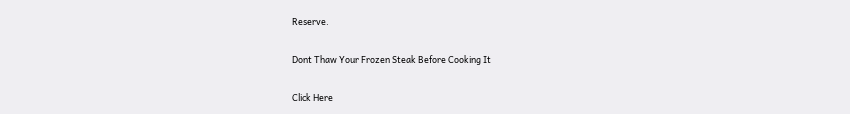Reserve.

Dont Thaw Your Frozen Steak Before Cooking It

Click Here